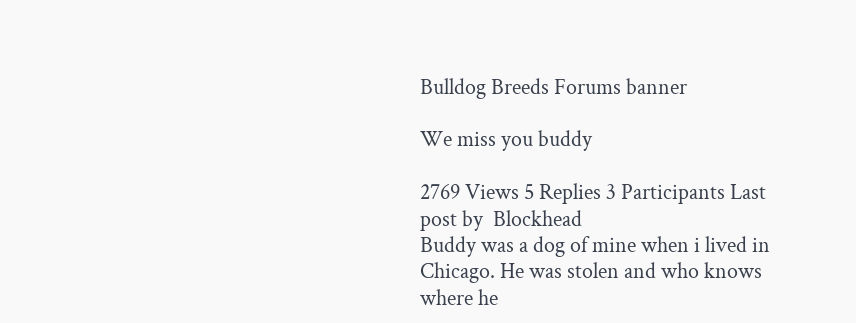Bulldog Breeds Forums banner

We miss you buddy

2769 Views 5 Replies 3 Participants Last post by  Blockhead
Buddy was a dog of mine when i lived in Chicago. He was stolen and who knows where he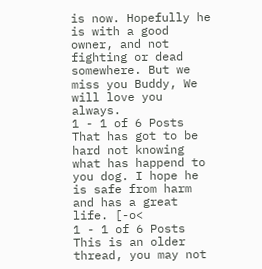is now. Hopefully he is with a good owner, and not fighting or dead somewhere. But we miss you Buddy, We will love you always.
1 - 1 of 6 Posts
That has got to be hard not knowing what has happend to you dog. I hope he is safe from harm and has a great life. [-o<
1 - 1 of 6 Posts
This is an older thread, you may not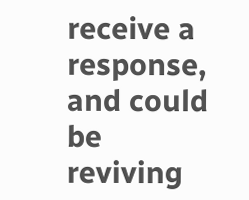receive a response, and could be reviving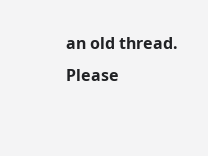an old thread. Please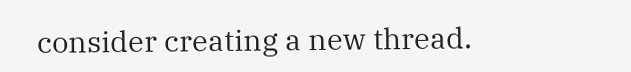consider creating a new thread.